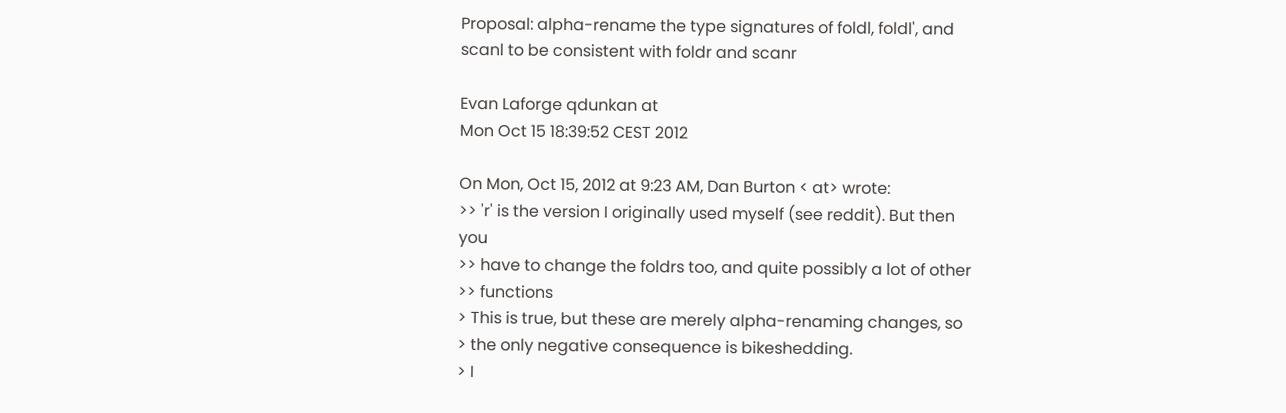Proposal: alpha-rename the type signatures of foldl, foldl', and scanl to be consistent with foldr and scanr

Evan Laforge qdunkan at
Mon Oct 15 18:39:52 CEST 2012

On Mon, Oct 15, 2012 at 9:23 AM, Dan Burton < at> wrote:
>> 'r' is the version I originally used myself (see reddit). But then you
>> have to change the foldrs too, and quite possibly a lot of other
>> functions
> This is true, but these are merely alpha-renaming changes, so
> the only negative consequence is bikeshedding.
> I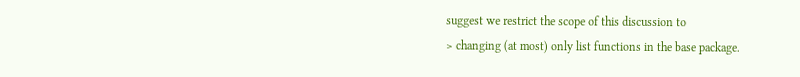suggest we restrict the scope of this discussion to
> changing (at most) only list functions in the base package.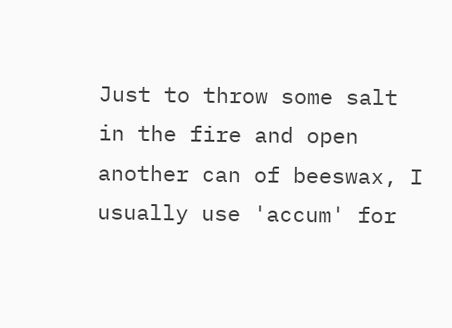Just to throw some salt in the fire and open another can of beeswax, I
usually use 'accum' for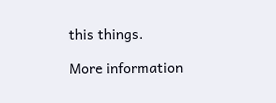this things.

More information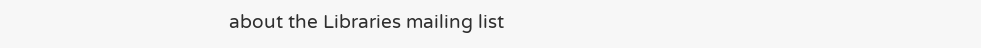about the Libraries mailing list